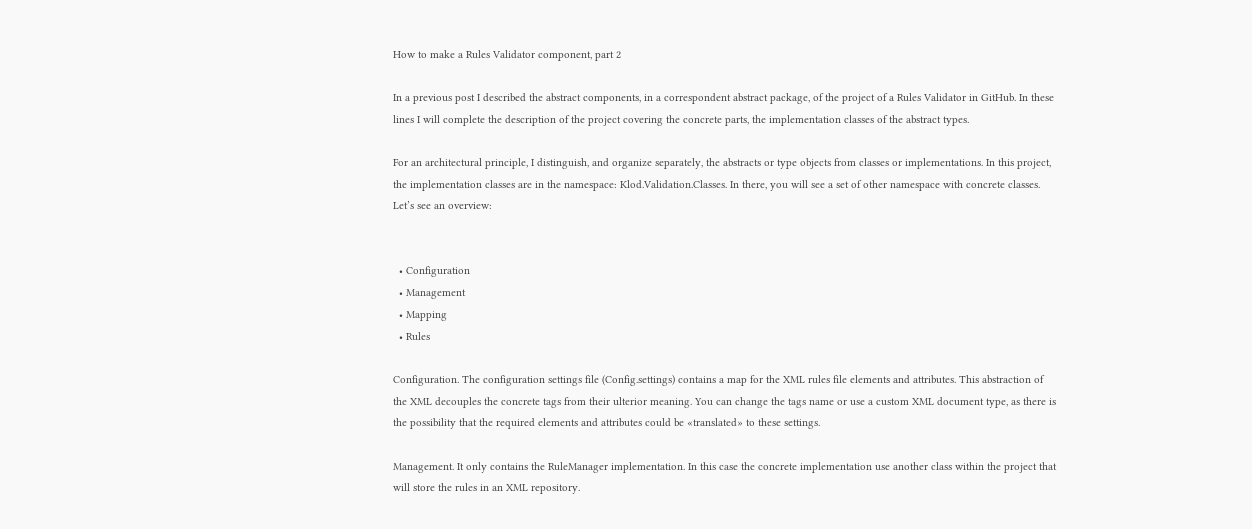How to make a Rules Validator component, part 2

In a previous post I described the abstract components, in a correspondent abstract package, of the project of a Rules Validator in GitHub. In these lines I will complete the description of the project covering the concrete parts, the implementation classes of the abstract types.

For an architectural principle, I distinguish, and organize separately, the abstracts or type objects from classes or implementations. In this project, the implementation classes are in the namespace: Klod.Validation.Classes. In there, you will see a set of other namespace with concrete classes. Let’s see an overview:


  • Configuration
  • Management
  • Mapping
  • Rules

Configuration. The configuration settings file (Config.settings) contains a map for the XML rules file elements and attributes. This abstraction of the XML decouples the concrete tags from their ulterior meaning. You can change the tags name or use a custom XML document type, as there is the possibility that the required elements and attributes could be «translated» to these settings.

Management. It only contains the RuleManager implementation. In this case the concrete implementation use another class within the project that will store the rules in an XML repository.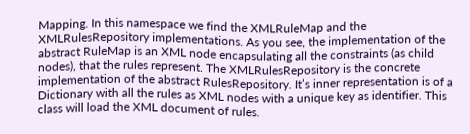Mapping. In this namespace we find the XMLRuleMap and the XMLRulesRepository implementations. As you see, the implementation of the abstract RuleMap is an XML node encapsulating all the constraints (as child nodes), that the rules represent. The XMLRulesRepository is the concrete implementation of the abstract RulesRepository. It’s inner representation is of a Dictionary with all the rules as XML nodes with a unique key as identifier. This class will load the XML document of rules.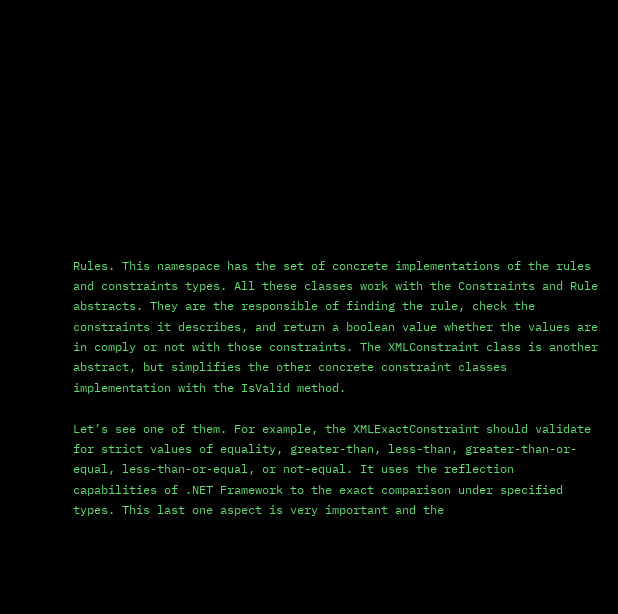Rules. This namespace has the set of concrete implementations of the rules and constraints types. All these classes work with the Constraints and Rule abstracts. They are the responsible of finding the rule, check the constraints it describes, and return a boolean value whether the values are in comply or not with those constraints. The XMLConstraint class is another abstract, but simplifies the other concrete constraint classes implementation with the IsValid method.

Let’s see one of them. For example, the XMLExactConstraint should validate for strict values of equality, greater-than, less-than, greater-than-or-equal, less-than-or-equal, or not-equal. It uses the reflection capabilities of .NET Framework to the exact comparison under specified types. This last one aspect is very important and the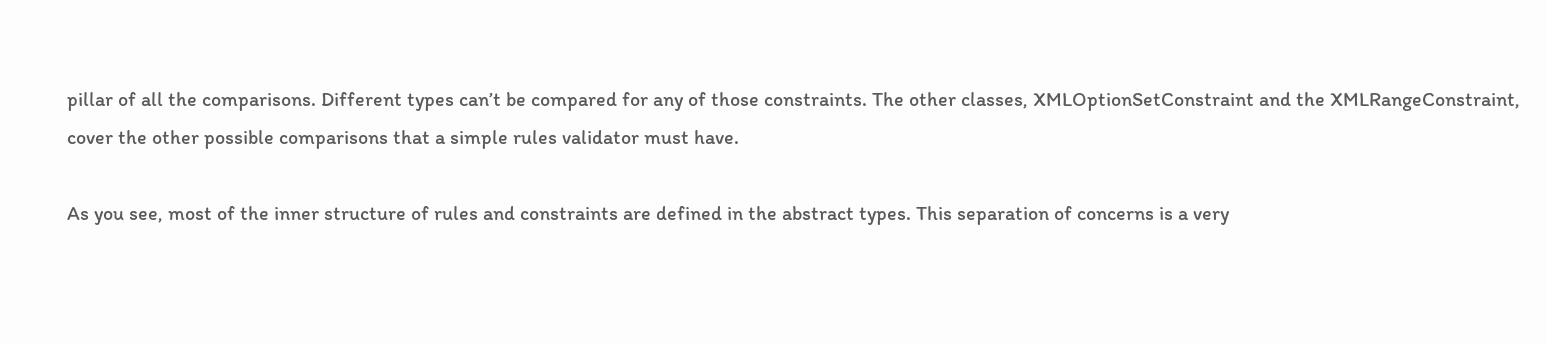pillar of all the comparisons. Different types can’t be compared for any of those constraints. The other classes, XMLOptionSetConstraint and the XMLRangeConstraint, cover the other possible comparisons that a simple rules validator must have.

As you see, most of the inner structure of rules and constraints are defined in the abstract types. This separation of concerns is a very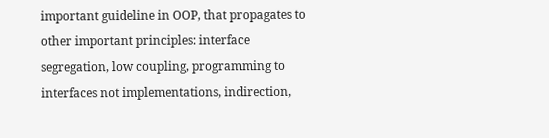important guideline in OOP, that propagates to other important principles: interface segregation, low coupling, programming to interfaces not implementations, indirection,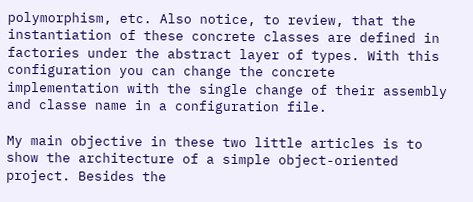polymorphism, etc. Also notice, to review, that the instantiation of these concrete classes are defined in factories under the abstract layer of types. With this configuration you can change the concrete implementation with the single change of their assembly and classe name in a configuration file.

My main objective in these two little articles is to show the architecture of a simple object-oriented project. Besides the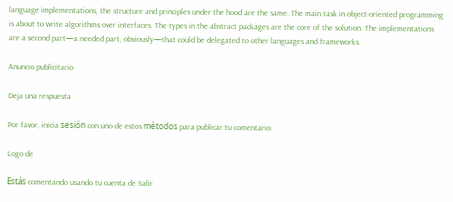language implementations, the structure and principles under the hood are the same. The main task in object-oriented programming is about to write algorithms over interfaces. The types in the abstract packages are the core of the solution. The implementations are a second part—a needed part, obviously—that could be delegated to other languages and frameworks.

Anuncio publicitario

Deja una respuesta

Por favor, inicia sesión con uno de estos métodos para publicar tu comentario:

Logo de

Estás comentando usando tu cuenta de Salir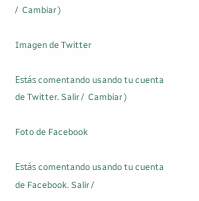/  Cambiar )

Imagen de Twitter

Estás comentando usando tu cuenta de Twitter. Salir /  Cambiar )

Foto de Facebook

Estás comentando usando tu cuenta de Facebook. Salir /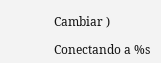Cambiar )

Conectando a %s